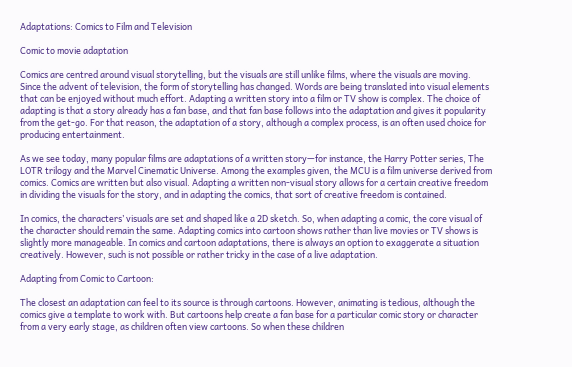Adaptations: Comics to Film and Television

Comic to movie adaptation

Comics are centred around visual storytelling, but the visuals are still unlike films, where the visuals are moving. Since the advent of television, the form of storytelling has changed. Words are being translated into visual elements that can be enjoyed without much effort. Adapting a written story into a film or TV show is complex. The choice of adapting is that a story already has a fan base, and that fan base follows into the adaptation and gives it popularity from the get-go. For that reason, the adaptation of a story, although a complex process, is an often used choice for producing entertainment.

As we see today, many popular films are adaptations of a written story—for instance, the Harry Potter series, The LOTR trilogy and the Marvel Cinematic Universe. Among the examples given, the MCU is a film universe derived from comics. Comics are written but also visual. Adapting a written non-visual story allows for a certain creative freedom in dividing the visuals for the story, and in adapting the comics, that sort of creative freedom is contained.

In comics, the characters’ visuals are set and shaped like a 2D sketch. So, when adapting a comic, the core visual of the character should remain the same. Adapting comics into cartoon shows rather than live movies or TV shows is slightly more manageable. In comics and cartoon adaptations, there is always an option to exaggerate a situation creatively. However, such is not possible or rather tricky in the case of a live adaptation.

Adapting from Comic to Cartoon:

The closest an adaptation can feel to its source is through cartoons. However, animating is tedious, although the comics give a template to work with. But cartoons help create a fan base for a particular comic story or character from a very early stage, as children often view cartoons. So when these children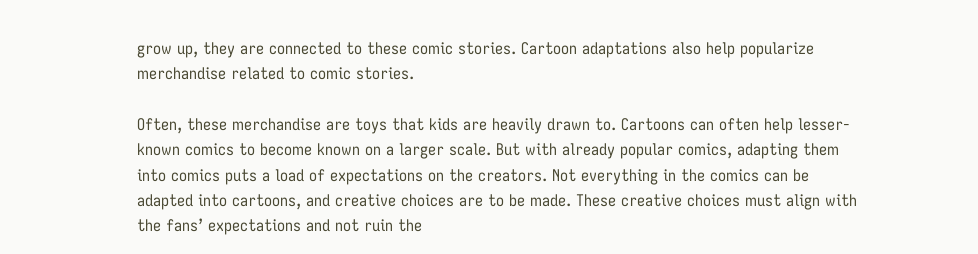grow up, they are connected to these comic stories. Cartoon adaptations also help popularize merchandise related to comic stories.

Often, these merchandise are toys that kids are heavily drawn to. Cartoons can often help lesser-known comics to become known on a larger scale. But with already popular comics, adapting them into comics puts a load of expectations on the creators. Not everything in the comics can be adapted into cartoons, and creative choices are to be made. These creative choices must align with the fans’ expectations and not ruin the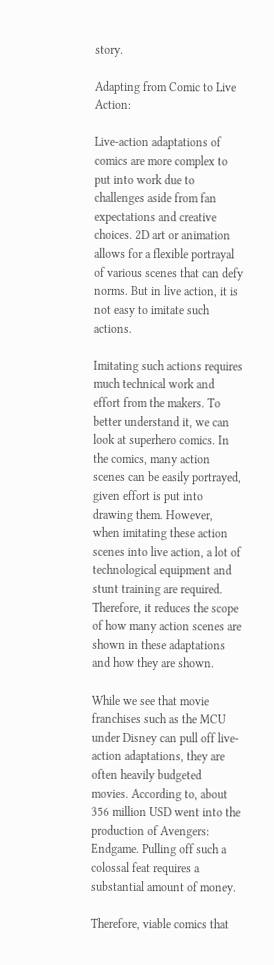story.

Adapting from Comic to Live Action:

Live-action adaptations of comics are more complex to put into work due to challenges aside from fan expectations and creative choices. 2D art or animation allows for a flexible portrayal of various scenes that can defy norms. But in live action, it is not easy to imitate such actions.

Imitating such actions requires much technical work and effort from the makers. To better understand it, we can look at superhero comics. In the comics, many action scenes can be easily portrayed, given effort is put into drawing them. However, when imitating these action scenes into live action, a lot of technological equipment and stunt training are required. Therefore, it reduces the scope of how many action scenes are shown in these adaptations and how they are shown.

While we see that movie franchises such as the MCU under Disney can pull off live-action adaptations, they are often heavily budgeted movies. According to, about 356 million USD went into the production of Avengers: Endgame. Pulling off such a colossal feat requires a substantial amount of money.

Therefore, viable comics that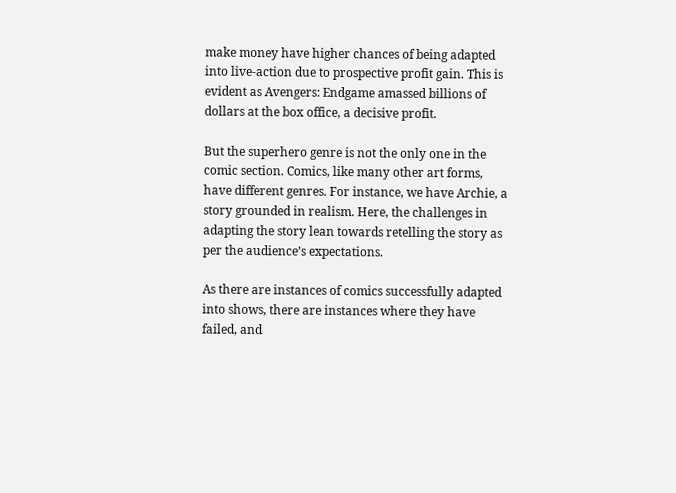make money have higher chances of being adapted into live-action due to prospective profit gain. This is evident as Avengers: Endgame amassed billions of dollars at the box office, a decisive profit.

But the superhero genre is not the only one in the comic section. Comics, like many other art forms, have different genres. For instance, we have Archie, a story grounded in realism. Here, the challenges in adapting the story lean towards retelling the story as per the audience’s expectations.

As there are instances of comics successfully adapted into shows, there are instances where they have failed, and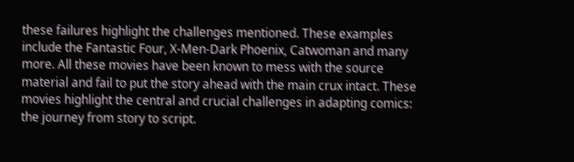these failures highlight the challenges mentioned. These examples include the Fantastic Four, X-Men-Dark Phoenix, Catwoman and many more. All these movies have been known to mess with the source material and fail to put the story ahead with the main crux intact. These movies highlight the central and crucial challenges in adapting comics: the journey from story to script.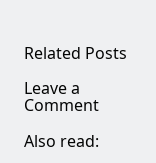Related Posts

Leave a Comment

Also read: